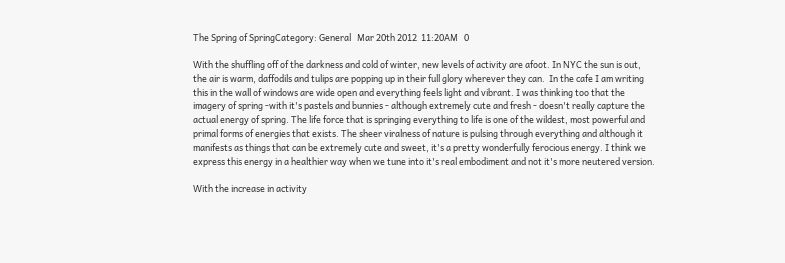The Spring of SpringCategory: General   Mar 20th 2012  11:20AM   0

With the shuffling off of the darkness and cold of winter, new levels of activity are afoot. In NYC the sun is out, the air is warm, daffodils and tulips are popping up in their full glory wherever they can.  In the cafe I am writing this in the wall of windows are wide open and everything feels light and vibrant. I was thinking too that the imagery of spring -with it's pastels and bunnies - although extremely cute and fresh - doesn't really capture the actual energy of spring. The life force that is springing everything to life is one of the wildest, most powerful and primal forms of energies that exists. The sheer viralness of nature is pulsing through everything and although it manifests as things that can be extremely cute and sweet, it's a pretty wonderfully ferocious energy. I think we express this energy in a healthier way when we tune into it's real embodiment and not it's more neutered version.

With the increase in activity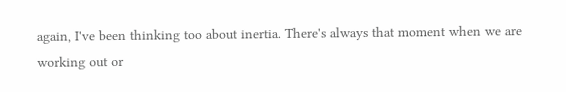again, I've been thinking too about inertia. There's always that moment when we are working out or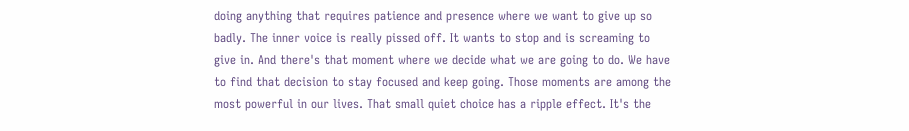doing anything that requires patience and presence where we want to give up so badly. The inner voice is really pissed off. It wants to stop and is screaming to give in. And there's that moment where we decide what we are going to do. We have to find that decision to stay focused and keep going. Those moments are among the most powerful in our lives. That small quiet choice has a ripple effect. It's the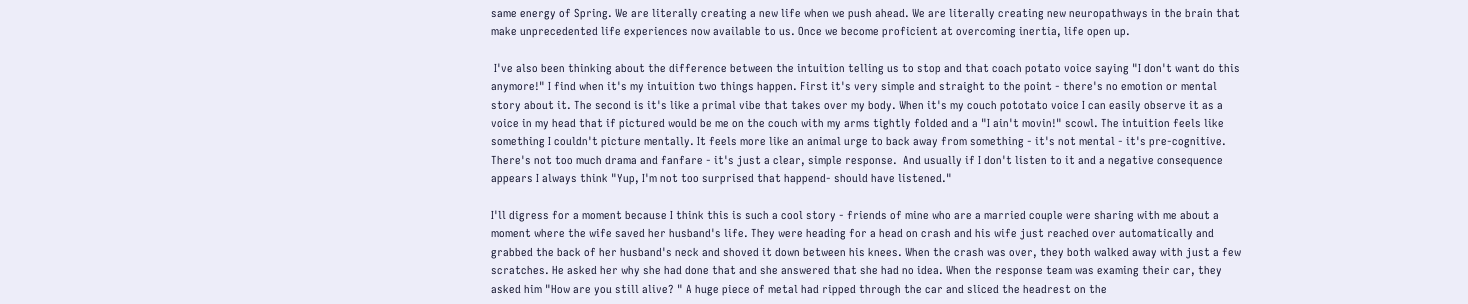same energy of Spring. We are literally creating a new life when we push ahead. We are literally creating new neuropathways in the brain that make unprecedented life experiences now available to us. Once we become proficient at overcoming inertia, life open up.

 I've also been thinking about the difference between the intuition telling us to stop and that coach potato voice saying "I don't want do this anymore!" I find when it's my intuition two things happen. First it's very simple and straight to the point - there's no emotion or mental story about it. The second is it's like a primal vibe that takes over my body. When it's my couch pototato voice I can easily observe it as a voice in my head that if pictured would be me on the couch with my arms tightly folded and a "I ain't movin!" scowl. The intuition feels like something I couldn't picture mentally. It feels more like an animal urge to back away from something - it's not mental - it's pre-cognitive. There's not too much drama and fanfare - it's just a clear, simple response.  And usually if I don't listen to it and a negative consequence appears I always think "Yup, I'm not too surprised that happend- should have listened."

I'll digress for a moment because I think this is such a cool story - friends of mine who are a married couple were sharing with me about a moment where the wife saved her husband's life. They were heading for a head on crash and his wife just reached over automatically and grabbed the back of her husband's neck and shoved it down between his knees. When the crash was over, they both walked away with just a few scratches. He asked her why she had done that and she answered that she had no idea. When the response team was examing their car, they asked him "How are you still alive? " A huge piece of metal had ripped through the car and sliced the headrest on the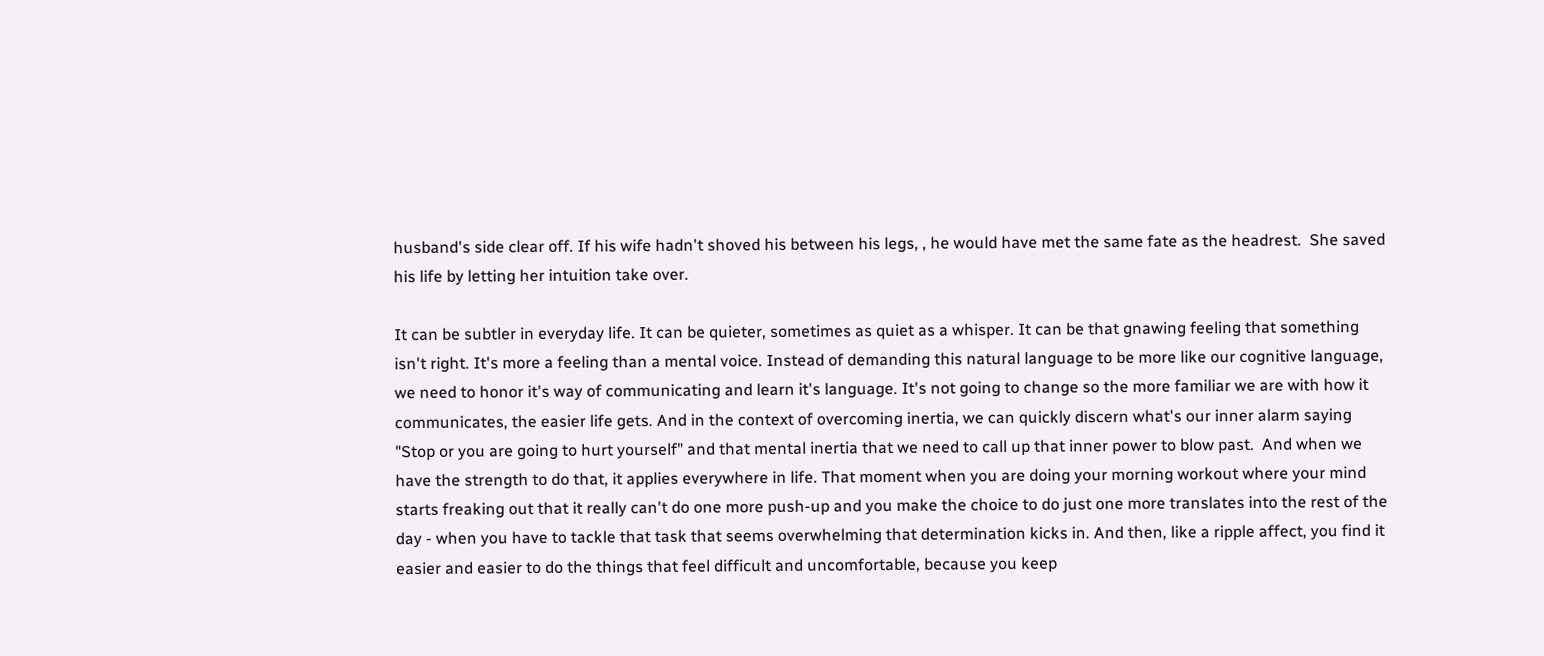husband's side clear off. If his wife hadn't shoved his between his legs, , he would have met the same fate as the headrest.  She saved his life by letting her intuition take over.

It can be subtler in everyday life. It can be quieter, sometimes as quiet as a whisper. It can be that gnawing feeling that something isn't right. It's more a feeling than a mental voice. Instead of demanding this natural language to be more like our cognitive language,  we need to honor it's way of communicating and learn it's language. It's not going to change so the more familiar we are with how it communicates, the easier life gets. And in the context of overcoming inertia, we can quickly discern what's our inner alarm saying "Stop or you are going to hurt yourself" and that mental inertia that we need to call up that inner power to blow past.  And when we have the strength to do that, it applies everywhere in life. That moment when you are doing your morning workout where your mind starts freaking out that it really can't do one more push-up and you make the choice to do just one more translates into the rest of the day - when you have to tackle that task that seems overwhelming that determination kicks in. And then, like a ripple affect, you find it easier and easier to do the things that feel difficult and uncomfortable, because you keep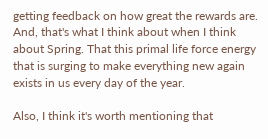getting feedback on how great the rewards are.  And, that's what I think about when I think about Spring. That this primal life force energy that is surging to make everything new again exists in us every day of the year.

Also, I think it's worth mentioning that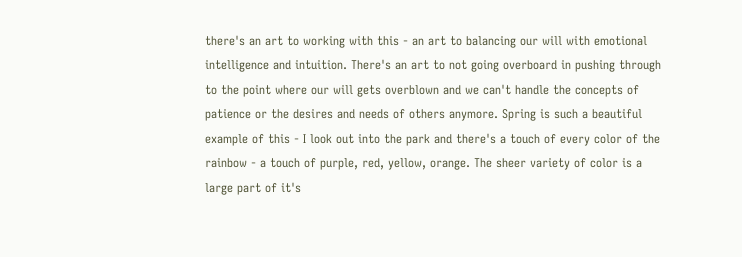there's an art to working with this - an art to balancing our will with emotional intelligence and intuition. There's an art to not going overboard in pushing through to the point where our will gets overblown and we can't handle the concepts of patience or the desires and needs of others anymore. Spring is such a beautiful example of this - I look out into the park and there's a touch of every color of the rainbow - a touch of purple, red, yellow, orange. The sheer variety of color is a large part of it's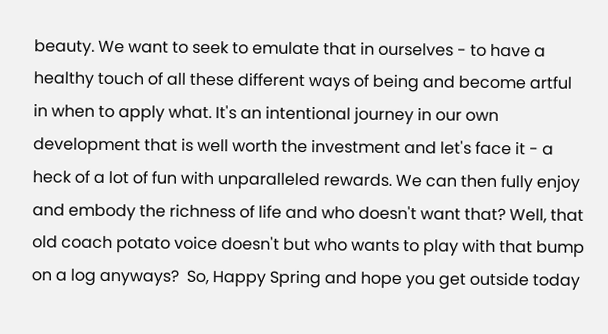beauty. We want to seek to emulate that in ourselves - to have a healthy touch of all these different ways of being and become artful in when to apply what. It's an intentional journey in our own development that is well worth the investment and let's face it - a heck of a lot of fun with unparalleled rewards. We can then fully enjoy and embody the richness of life and who doesn't want that? Well, that old coach potato voice doesn't but who wants to play with that bump on a log anyways?  So, Happy Spring and hope you get outside today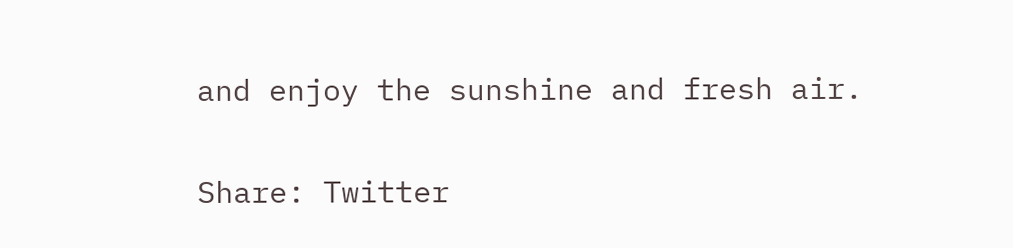and enjoy the sunshine and fresh air.

Share: Twitter